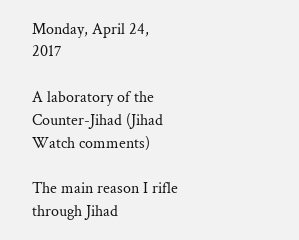Monday, April 24, 2017

A laboratory of the Counter-Jihad (Jihad Watch comments)

The main reason I rifle through Jihad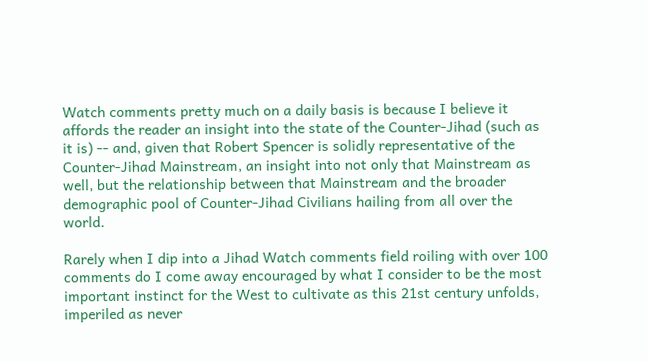Watch comments pretty much on a daily basis is because I believe it affords the reader an insight into the state of the Counter-Jihad (such as it is) -- and, given that Robert Spencer is solidly representative of the Counter-Jihad Mainstream, an insight into not only that Mainstream as well, but the relationship between that Mainstream and the broader demographic pool of Counter-Jihad Civilians hailing from all over the world.

Rarely when I dip into a Jihad Watch comments field roiling with over 100 comments do I come away encouraged by what I consider to be the most important instinct for the West to cultivate as this 21st century unfolds, imperiled as never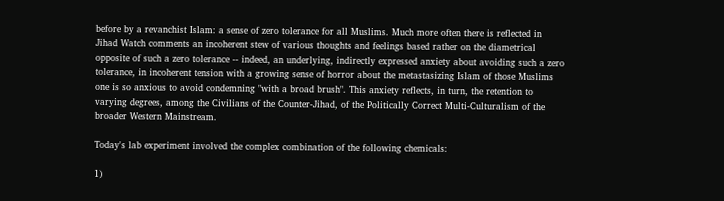before by a revanchist Islam: a sense of zero tolerance for all Muslims. Much more often there is reflected in Jihad Watch comments an incoherent stew of various thoughts and feelings based rather on the diametrical opposite of such a zero tolerance -- indeed, an underlying, indirectly expressed anxiety about avoiding such a zero tolerance, in incoherent tension with a growing sense of horror about the metastasizing Islam of those Muslims one is so anxious to avoid condemning "with a broad brush". This anxiety reflects, in turn, the retention to varying degrees, among the Civilians of the Counter-Jihad, of the Politically Correct Multi-Culturalism of the broader Western Mainstream.

Today's lab experiment involved the complex combination of the following chemicals:

1)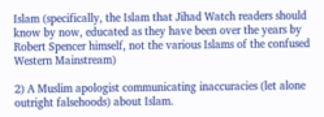Islam (specifically, the Islam that Jihad Watch readers should know by now, educated as they have been over the years by Robert Spencer himself, not the various Islams of the confused Western Mainstream)

2) A Muslim apologist communicating inaccuracies (let alone outright falsehoods) about Islam.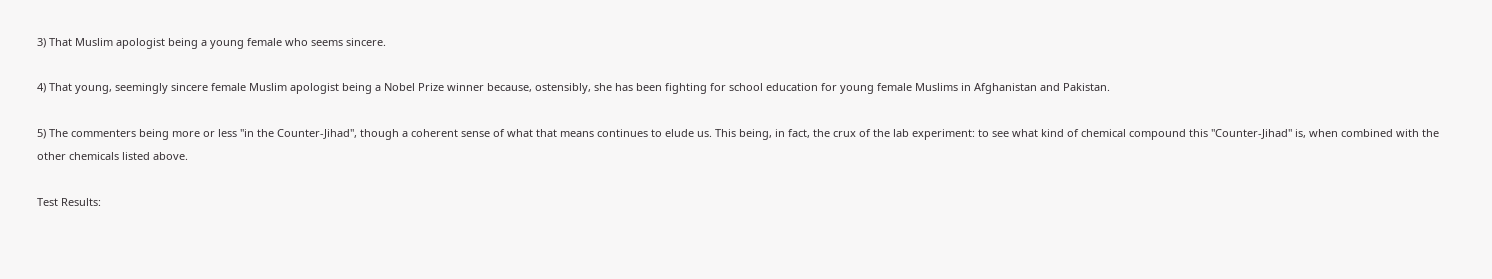3) That Muslim apologist being a young female who seems sincere.

4) That young, seemingly sincere female Muslim apologist being a Nobel Prize winner because, ostensibly, she has been fighting for school education for young female Muslims in Afghanistan and Pakistan.

5) The commenters being more or less "in the Counter-Jihad", though a coherent sense of what that means continues to elude us. This being, in fact, the crux of the lab experiment: to see what kind of chemical compound this "Counter-Jihad" is, when combined with the other chemicals listed above.

Test Results: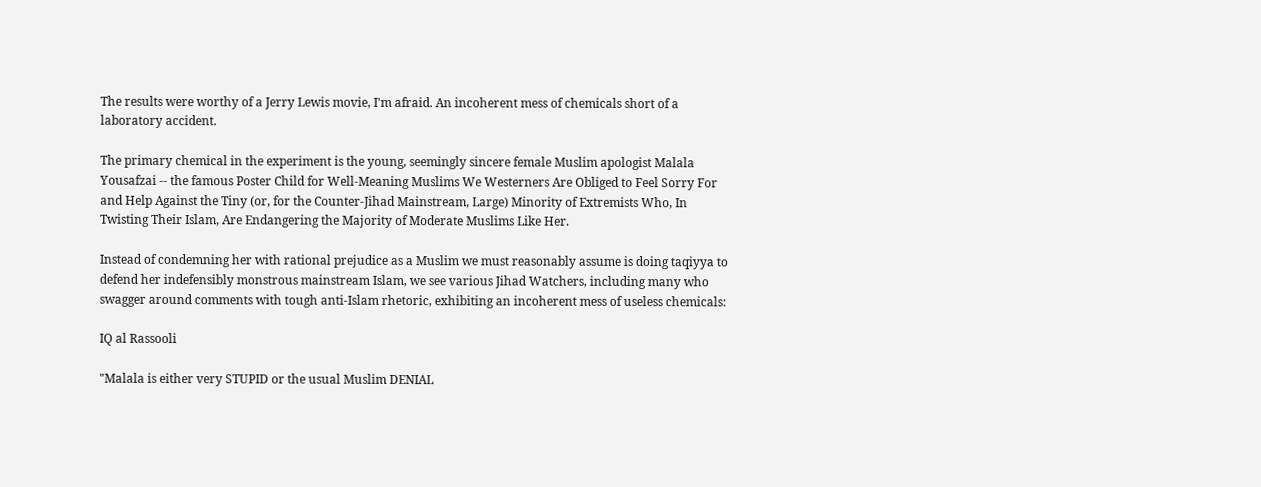The results were worthy of a Jerry Lewis movie, I'm afraid. An incoherent mess of chemicals short of a laboratory accident.

The primary chemical in the experiment is the young, seemingly sincere female Muslim apologist Malala Yousafzai -- the famous Poster Child for Well-Meaning Muslims We Westerners Are Obliged to Feel Sorry For and Help Against the Tiny (or, for the Counter-Jihad Mainstream, Large) Minority of Extremists Who, In Twisting Their Islam, Are Endangering the Majority of Moderate Muslims Like Her.

Instead of condemning her with rational prejudice as a Muslim we must reasonably assume is doing taqiyya to defend her indefensibly monstrous mainstream Islam, we see various Jihad Watchers, including many who swagger around comments with tough anti-Islam rhetoric, exhibiting an incoherent mess of useless chemicals:

IQ al Rassooli

"Malala is either very STUPID or the usual Muslim DENIAL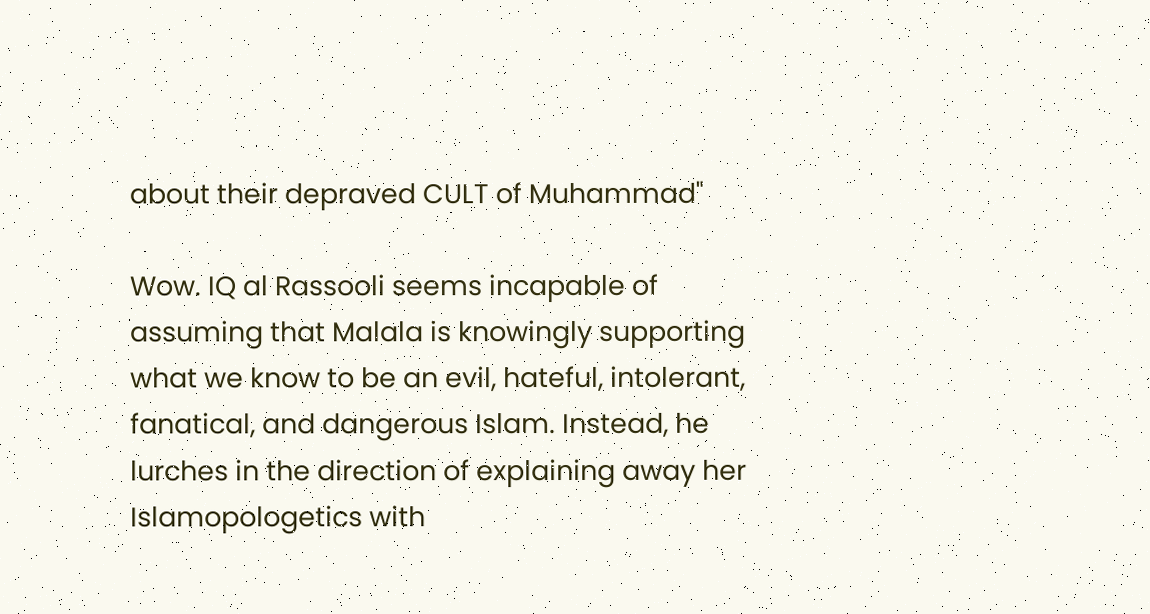about their depraved CULT of Muhammad"

Wow. IQ al Rassooli seems incapable of assuming that Malala is knowingly supporting what we know to be an evil, hateful, intolerant, fanatical, and dangerous Islam. Instead, he lurches in the direction of explaining away her Islamopologetics with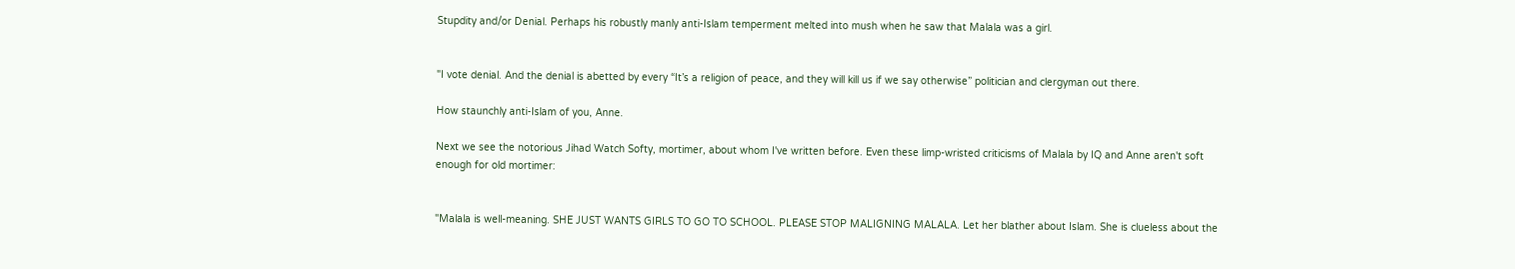Stupdity and/or Denial. Perhaps his robustly manly anti-Islam temperment melted into mush when he saw that Malala was a girl.


"I vote denial. And the denial is abetted by every “It’s a religion of peace, and they will kill us if we say otherwise” politician and clergyman out there.

How staunchly anti-Islam of you, Anne.

Next we see the notorious Jihad Watch Softy, mortimer, about whom I've written before. Even these limp-wristed criticisms of Malala by IQ and Anne aren't soft enough for old mortimer:


"Malala is well-meaning. SHE JUST WANTS GIRLS TO GO TO SCHOOL. PLEASE STOP MALIGNING MALALA. Let her blather about Islam. She is clueless about the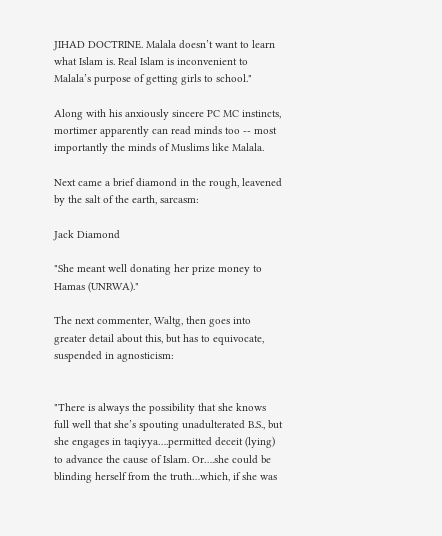JIHAD DOCTRINE. Malala doesn’t want to learn what Islam is. Real Islam is inconvenient to Malala’s purpose of getting girls to school."

Along with his anxiously sincere PC MC instincts, mortimer apparently can read minds too -- most importantly the minds of Muslims like Malala.

Next came a brief diamond in the rough, leavened by the salt of the earth, sarcasm:

Jack Diamond

"She meant well donating her prize money to Hamas (UNRWA)."

The next commenter, Waltg, then goes into greater detail about this, but has to equivocate, suspended in agnosticism:


"There is always the possibility that she knows full well that she’s spouting unadulterated B.S., but she engages in taqiyya….permitted deceit (lying) to advance the cause of Islam. Or….she could be blinding herself from the truth…which, if she was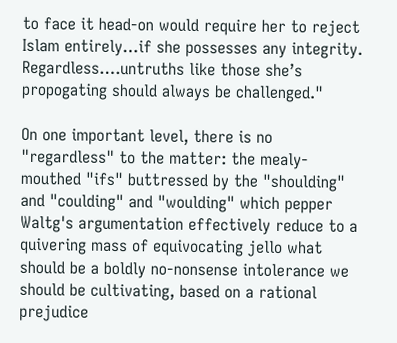to face it head-on would require her to reject Islam entirely…if she possesses any integrity. Regardless….untruths like those she’s propogating should always be challenged."

On one important level, there is no "regardless" to the matter: the mealy-mouthed "ifs" buttressed by the "shoulding" and "coulding" and "woulding" which pepper Waltg's argumentation effectively reduce to a quivering mass of equivocating jello what should be a boldly no-nonsense intolerance we should be cultivating, based on a rational prejudice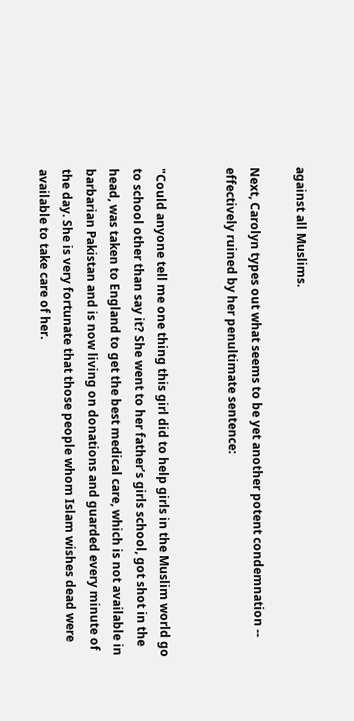against all Muslims.

Next, Carolyn types out what seems to be yet another potent condemnation -- effectively ruined by her penultimate sentence:


"Could anyone tell me one thing this girl did to help girls in the Muslim world go to school other than say it? She went to her father’s girls school, got shot in the head, was taken to England to get the best medical care, which is not available in barbarian Pakistan and is now living on donations and guarded every minute of the day. She is very fortunate that those people whom Islam wishes dead were available to take care of her.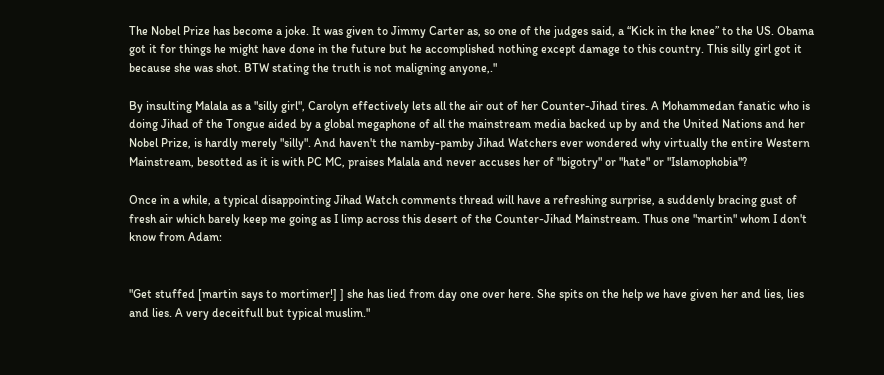The Nobel Prize has become a joke. It was given to Jimmy Carter as, so one of the judges said, a “Kick in the knee” to the US. Obama got it for things he might have done in the future but he accomplished nothing except damage to this country. This silly girl got it because she was shot. BTW stating the truth is not maligning anyone,."

By insulting Malala as a "silly girl", Carolyn effectively lets all the air out of her Counter-Jihad tires. A Mohammedan fanatic who is doing Jihad of the Tongue aided by a global megaphone of all the mainstream media backed up by and the United Nations and her Nobel Prize, is hardly merely "silly". And haven't the namby-pamby Jihad Watchers ever wondered why virtually the entire Western Mainstream, besotted as it is with PC MC, praises Malala and never accuses her of "bigotry" or "hate" or "Islamophobia"?

Once in a while, a typical disappointing Jihad Watch comments thread will have a refreshing surprise, a suddenly bracing gust of fresh air which barely keep me going as I limp across this desert of the Counter-Jihad Mainstream. Thus one "martin" whom I don't know from Adam:


"Get stuffed [martin says to mortimer!] ] she has lied from day one over here. She spits on the help we have given her and lies, lies and lies. A very deceitfull but typical muslim."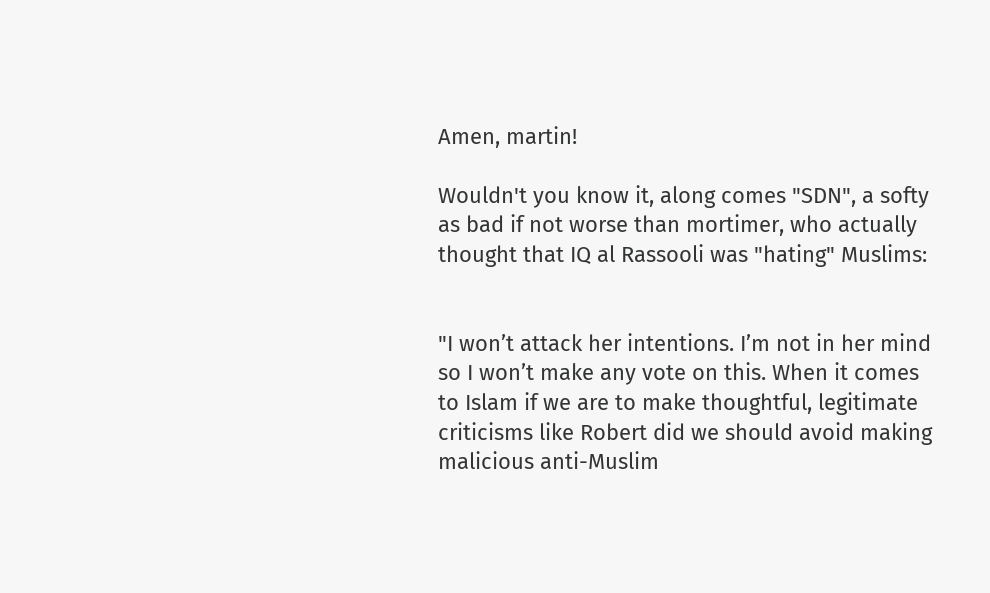Amen, martin!

Wouldn't you know it, along comes "SDN", a softy as bad if not worse than mortimer, who actually thought that IQ al Rassooli was "hating" Muslims:


"I won’t attack her intentions. I’m not in her mind so I won’t make any vote on this. When it comes to Islam if we are to make thoughtful, legitimate criticisms like Robert did we should avoid making malicious anti-Muslim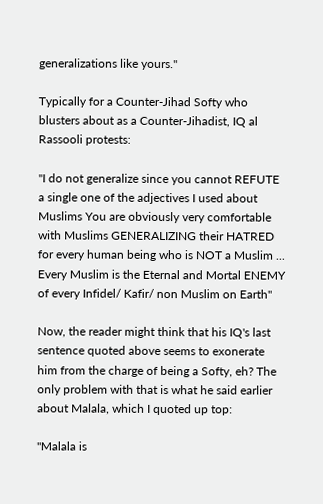generalizations like yours."

Typically for a Counter-Jihad Softy who blusters about as a Counter-Jihadist, IQ al Rassooli protests:

"I do not generalize since you cannot REFUTE a single one of the adjectives I used about Muslims You are obviously very comfortable with Muslims GENERALIZING their HATRED for every human being who is NOT a Muslim ... Every Muslim is the Eternal and Mortal ENEMY of every Infidel/ Kafir/ non Muslim on Earth"

Now, the reader might think that his IQ's last sentence quoted above seems to exonerate him from the charge of being a Softy, eh? The only problem with that is what he said earlier about Malala, which I quoted up top:

"Malala is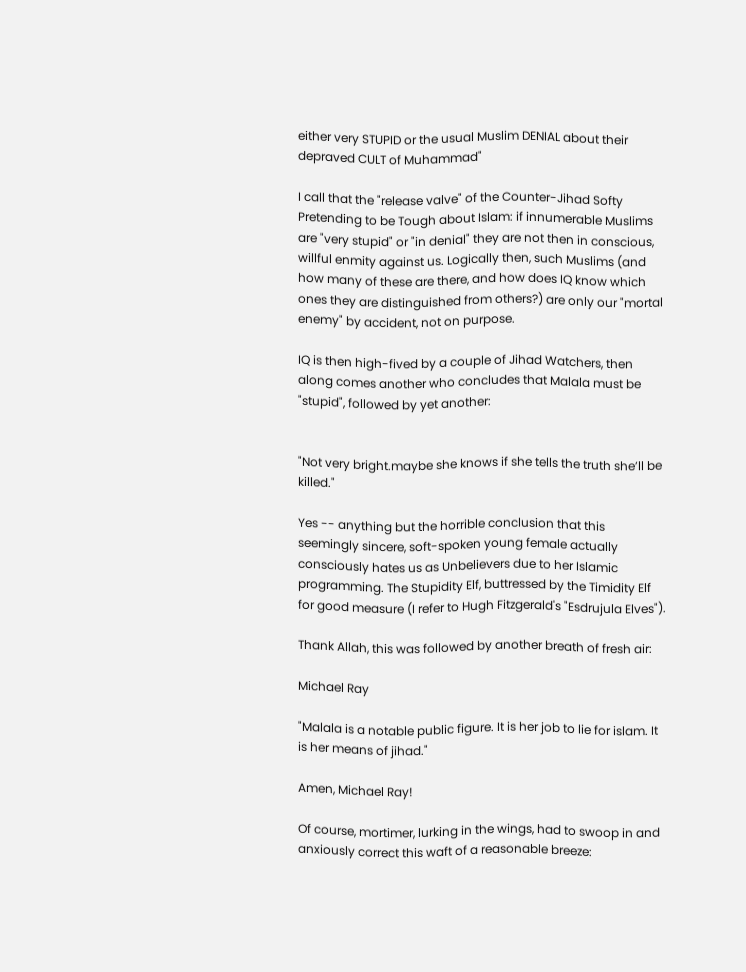either very STUPID or the usual Muslim DENIAL about their depraved CULT of Muhammad"

I call that the "release valve" of the Counter-Jihad Softy Pretending to be Tough about Islam: if innumerable Muslims are "very stupid" or "in denial" they are not then in conscious, willful enmity against us. Logically then, such Muslims (and how many of these are there, and how does IQ know which ones they are distinguished from others?) are only our "mortal enemy" by accident, not on purpose.

IQ is then high-fived by a couple of Jihad Watchers, then along comes another who concludes that Malala must be "stupid", followed by yet another:


"Not very bright.maybe she knows if she tells the truth she’ll be killed."

Yes -- anything but the horrible conclusion that this seemingly sincere, soft-spoken young female actually consciously hates us as Unbelievers due to her Islamic programming. The Stupidity Elf, buttressed by the Timidity Elf for good measure (I refer to Hugh Fitzgerald's "Esdrujula Elves").

Thank Allah, this was followed by another breath of fresh air:

Michael Ray

"Malala is a notable public figure. It is her job to lie for islam. It is her means of jihad."

Amen, Michael Ray!

Of course, mortimer, lurking in the wings, had to swoop in and anxiously correct this waft of a reasonable breeze: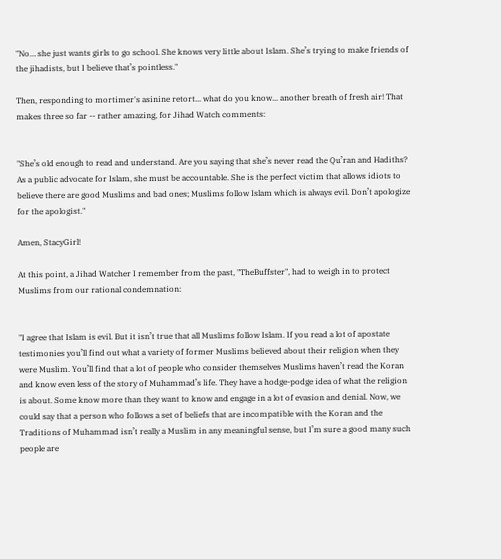"No… she just wants girls to go school. She knows very little about Islam. She’s trying to make friends of the jihadists, but I believe that’s pointless."

Then, responding to mortimer's asinine retort... what do you know... another breath of fresh air! That makes three so far -- rather amazing, for Jihad Watch comments:


"She’s old enough to read and understand. Are you saying that she’s never read the Qu’ran and Hadiths? As a public advocate for Islam, she must be accountable. She is the perfect victim that allows idiots to believe there are good Muslims and bad ones; Muslims follow Islam which is always evil. Don’t apologize for the apologist."

Amen, StacyGirl!

At this point, a Jihad Watcher I remember from the past, "TheBuffster", had to weigh in to protect Muslims from our rational condemnation:


"I agree that Islam is evil. But it isn’t true that all Muslims follow Islam. If you read a lot of apostate testimonies you’ll find out what a variety of former Muslims believed about their religion when they were Muslim. You’ll find that a lot of people who consider themselves Muslims haven’t read the Koran and know even less of the story of Muhammad’s life. They have a hodge-podge idea of what the religion is about. Some know more than they want to know and engage in a lot of evasion and denial. Now, we could say that a person who follows a set of beliefs that are incompatible with the Koran and the Traditions of Muhammad isn’t really a Muslim in any meaningful sense, but I’m sure a good many such people are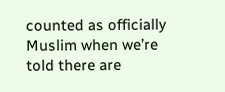counted as officially Muslim when we’re told there are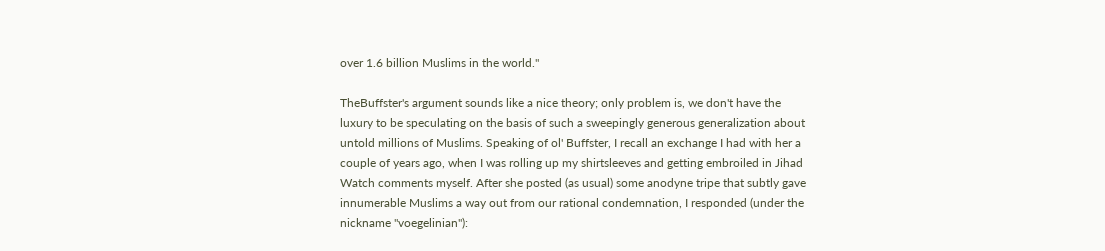over 1.6 billion Muslims in the world."

TheBuffster's argument sounds like a nice theory; only problem is, we don't have the luxury to be speculating on the basis of such a sweepingly generous generalization about untold millions of Muslims. Speaking of ol' Buffster, I recall an exchange I had with her a couple of years ago, when I was rolling up my shirtsleeves and getting embroiled in Jihad Watch comments myself. After she posted (as usual) some anodyne tripe that subtly gave innumerable Muslims a way out from our rational condemnation, I responded (under the nickname "voegelinian"):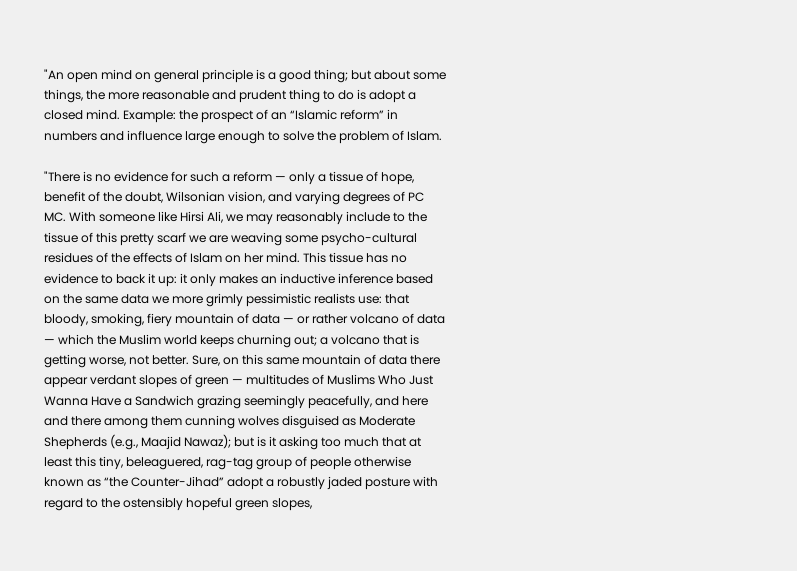"An open mind on general principle is a good thing; but about some things, the more reasonable and prudent thing to do is adopt a closed mind. Example: the prospect of an “Islamic reform” in numbers and influence large enough to solve the problem of Islam.

"There is no evidence for such a reform — only a tissue of hope, benefit of the doubt, Wilsonian vision, and varying degrees of PC MC. With someone like Hirsi Ali, we may reasonably include to the tissue of this pretty scarf we are weaving some psycho-cultural residues of the effects of Islam on her mind. This tissue has no evidence to back it up: it only makes an inductive inference based on the same data we more grimly pessimistic realists use: that bloody, smoking, fiery mountain of data — or rather volcano of data — which the Muslim world keeps churning out; a volcano that is getting worse, not better. Sure, on this same mountain of data there appear verdant slopes of green — multitudes of Muslims Who Just Wanna Have a Sandwich grazing seemingly peacefully, and here and there among them cunning wolves disguised as Moderate Shepherds (e.g., Maajid Nawaz); but is it asking too much that at least this tiny, beleaguered, rag-tag group of people otherwise known as “the Counter-Jihad” adopt a robustly jaded posture with regard to the ostensibly hopeful green slopes,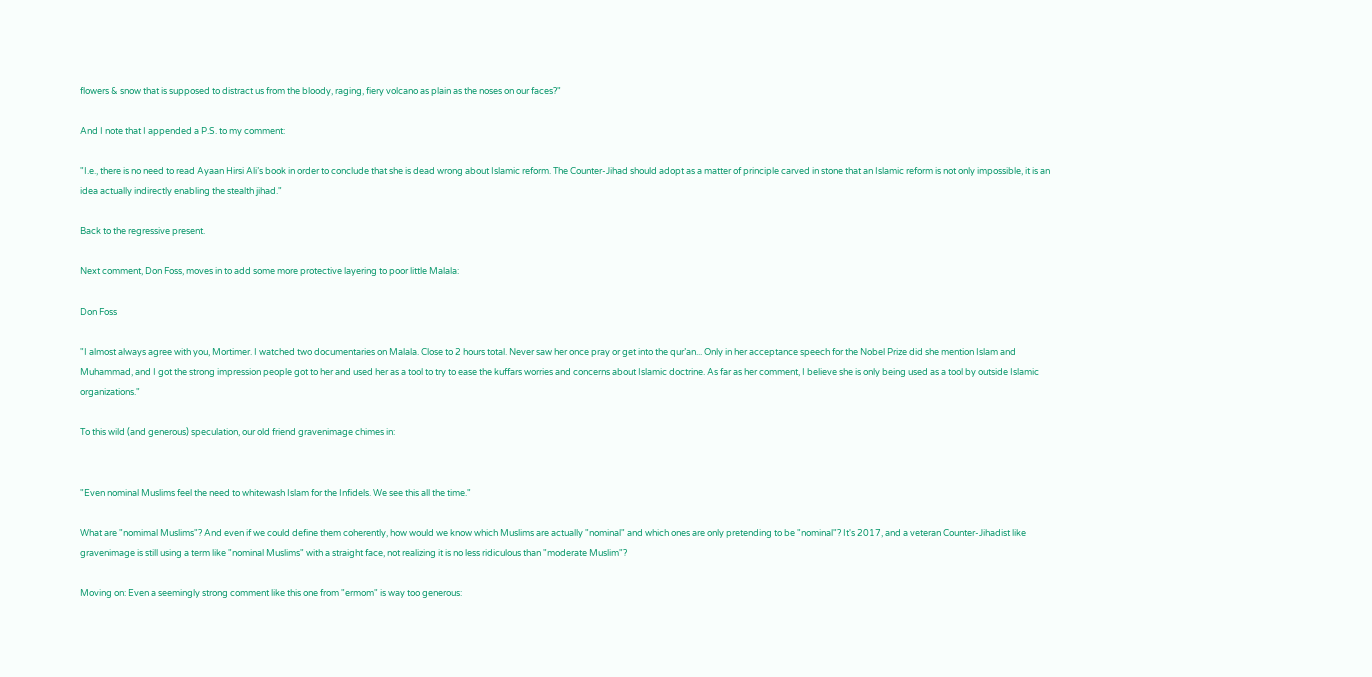flowers & snow that is supposed to distract us from the bloody, raging, fiery volcano as plain as the noses on our faces?"

And I note that I appended a P.S. to my comment:

"I.e., there is no need to read Ayaan Hirsi Ali’s book in order to conclude that she is dead wrong about Islamic reform. The Counter-Jihad should adopt as a matter of principle carved in stone that an Islamic reform is not only impossible, it is an idea actually indirectly enabling the stealth jihad."

Back to the regressive present.

Next comment, Don Foss, moves in to add some more protective layering to poor little Malala:

Don Foss

"I almost always agree with you, Mortimer. I watched two documentaries on Malala. Close to 2 hours total. Never saw her once pray or get into the qur’an... Only in her acceptance speech for the Nobel Prize did she mention Islam and Muhammad, and I got the strong impression people got to her and used her as a tool to try to ease the kuffars worries and concerns about Islamic doctrine. As far as her comment, I believe she is only being used as a tool by outside Islamic organizations."

To this wild (and generous) speculation, our old friend gravenimage chimes in:


"Even nominal Muslims feel the need to whitewash Islam for the Infidels. We see this all the time."

What are "nomimal Muslims"? And even if we could define them coherently, how would we know which Muslims are actually "nominal" and which ones are only pretending to be "nominal"? It's 2017, and a veteran Counter-Jihadist like gravenimage is still using a term like "nominal Muslims" with a straight face, not realizing it is no less ridiculous than "moderate Muslim"?

Moving on: Even a seemingly strong comment like this one from "ermom" is way too generous: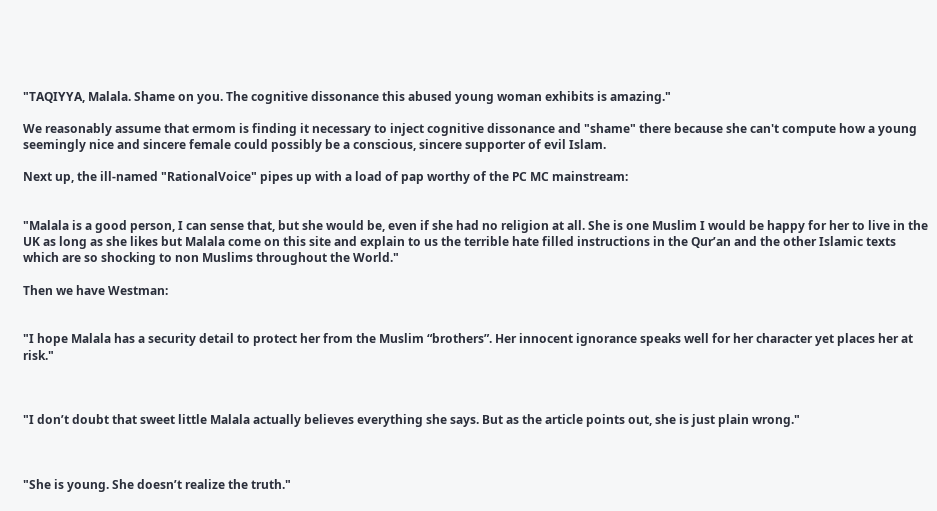"TAQIYYA, Malala. Shame on you. The cognitive dissonance this abused young woman exhibits is amazing."

We reasonably assume that ermom is finding it necessary to inject cognitive dissonance and "shame" there because she can't compute how a young seemingly nice and sincere female could possibly be a conscious, sincere supporter of evil Islam.

Next up, the ill-named "RationalVoice" pipes up with a load of pap worthy of the PC MC mainstream:


"Malala is a good person, I can sense that, but she would be, even if she had no religion at all. She is one Muslim I would be happy for her to live in the UK as long as she likes but Malala come on this site and explain to us the terrible hate filled instructions in the Qur’an and the other Islamic texts which are so shocking to non Muslims throughout the World."

Then we have Westman:


"I hope Malala has a security detail to protect her from the Muslim “brothers”. Her innocent ignorance speaks well for her character yet places her at risk."



"I don’t doubt that sweet little Malala actually believes everything she says. But as the article points out, she is just plain wrong."



"She is young. She doesn’t realize the truth."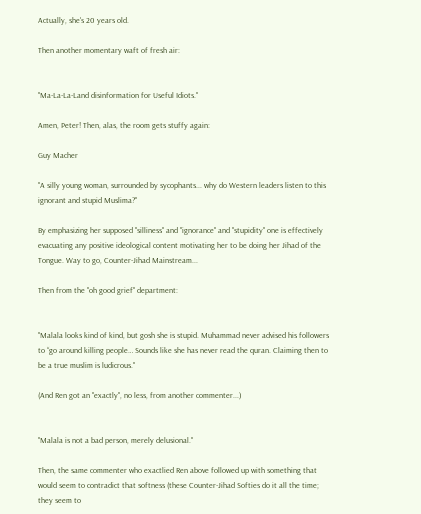Actually, she's 20 years old.

Then another momentary waft of fresh air:


"Ma-La-La-Land disinformation for Useful Idiots."

Amen, Peter! Then, alas, the room gets stuffy again:

Guy Macher

"A silly young woman, surrounded by sycophants... why do Western leaders listen to this ignorant and stupid Muslima?"

By emphasizing her supposed "silliness" and "ignorance" and "stupidity" one is effectively evacuating any positive ideological content motivating her to be doing her Jihad of the Tongue. Way to go, Counter-Jihad Mainstream...

Then from the "oh good grief" department:


"Malala looks kind of kind, but gosh she is stupid. Muhammad never advised his followers to “go around killing people… Sounds like she has never read the quran. Claiming then to be a true muslim is ludicrous."

(And Ren got an "exactly", no less, from another commenter...)


"Malala is not a bad person, merely delusional."

Then, the same commenter who exactlied Ren above followed up with something that would seem to contradict that softness (these Counter-Jihad Softies do it all the time; they seem to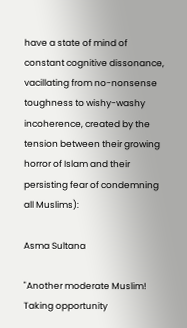have a state of mind of constant cognitive dissonance, vacillating from no-nonsense toughness to wishy-washy incoherence, created by the tension between their growing horror of Islam and their persisting fear of condemning all Muslims):

Asma Sultana

"Another moderate Muslim! Taking opportunity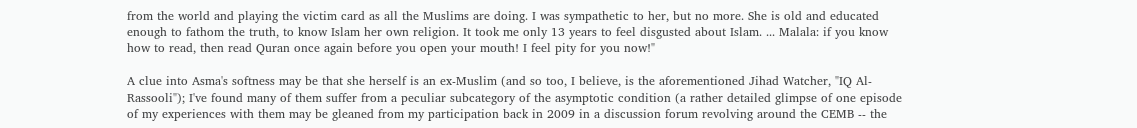from the world and playing the victim card as all the Muslims are doing. I was sympathetic to her, but no more. She is old and educated enough to fathom the truth, to know Islam her own religion. It took me only 13 years to feel disgusted about Islam. ... Malala: if you know how to read, then read Quran once again before you open your mouth! I feel pity for you now!"

A clue into Asma's softness may be that she herself is an ex-Muslim (and so too, I believe, is the aforementioned Jihad Watcher, "IQ Al-Rassooli"); I've found many of them suffer from a peculiar subcategory of the asymptotic condition (a rather detailed glimpse of one episode of my experiences with them may be gleaned from my participation back in 2009 in a discussion forum revolving around the CEMB -- the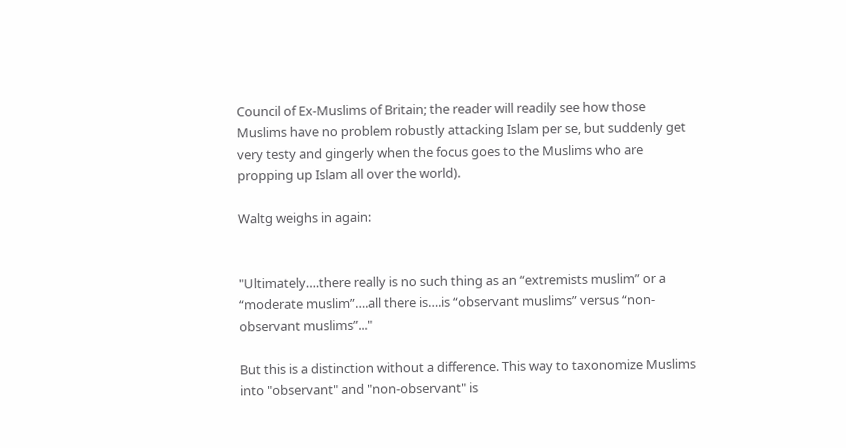Council of Ex-Muslims of Britain; the reader will readily see how those Muslims have no problem robustly attacking Islam per se, but suddenly get very testy and gingerly when the focus goes to the Muslims who are propping up Islam all over the world).

Waltg weighs in again:


"Ultimately….there really is no such thing as an “extremists muslim” or a “moderate muslim”….all there is….is “observant muslims” versus “non-observant muslims”..."

But this is a distinction without a difference. This way to taxonomize Muslims into "observant" and "non-observant" is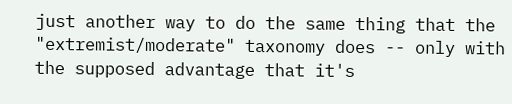just another way to do the same thing that the "extremist/moderate" taxonomy does -- only with the supposed advantage that it's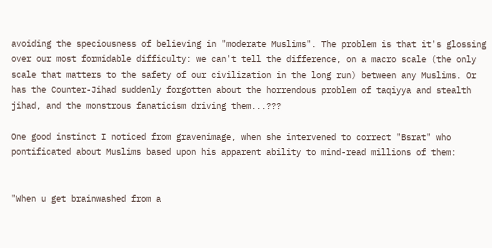avoiding the speciousness of believing in "moderate Muslims". The problem is that it's glossing over our most formidable difficulty: we can't tell the difference, on a macro scale (the only scale that matters to the safety of our civilization in the long run) between any Muslims. Or has the Counter-Jihad suddenly forgotten about the horrendous problem of taqiyya and stealth jihad, and the monstrous fanaticism driving them...???

One good instinct I noticed from gravenimage, when she intervened to correct "Bsrat" who pontificated about Muslims based upon his apparent ability to mind-read millions of them:


"When u get brainwashed from a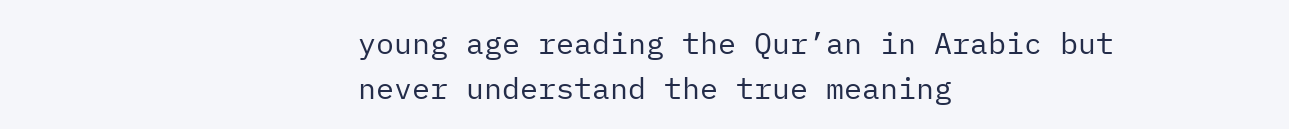young age reading the Qur’an in Arabic but never understand the true meaning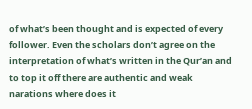of what’s been thought and is expected of every follower. Even the scholars don’t agree on the interpretation of what’s written in the Qur’an and to top it off there are authentic and weak narations where does it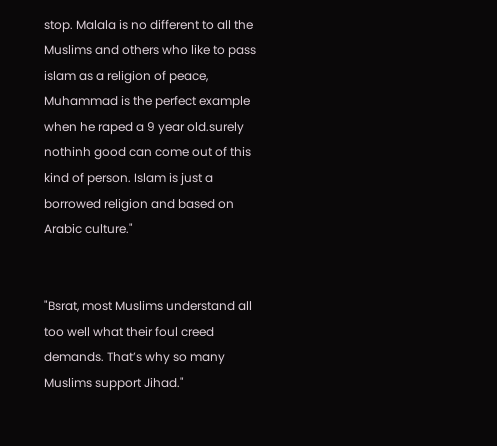stop. Malala is no different to all the Muslims and others who like to pass islam as a religion of peace, Muhammad is the perfect example when he raped a 9 year old.surely nothinh good can come out of this kind of person. Islam is just a borrowed religion and based on Arabic culture."


"Bsrat, most Muslims understand all too well what their foul creed demands. That’s why so many Muslims support Jihad."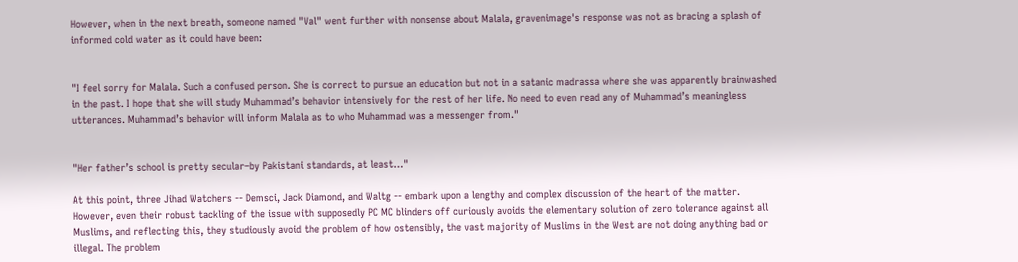However, when in the next breath, someone named "Val" went further with nonsense about Malala, gravenimage's response was not as bracing a splash of informed cold water as it could have been:


"I feel sorry for Malala. Such a confused person. She is correct to pursue an education but not in a satanic madrassa where she was apparently brainwashed in the past. I hope that she will study Muhammad’s behavior intensively for the rest of her life. No need to even read any of Muhammad’s meaningless utterances. Muhammad’s behavior will inform Malala as to who Muhammad was a messenger from."


"Her father’s school is pretty secular–by Pakistani standards, at least…"

At this point, three Jihad Watchers -- Demsci, Jack Diamond, and Waltg -- embark upon a lengthy and complex discussion of the heart of the matter. However, even their robust tackling of the issue with supposedly PC MC blinders off curiously avoids the elementary solution of zero tolerance against all Muslims, and reflecting this, they studiously avoid the problem of how ostensibly, the vast majority of Muslims in the West are not doing anything bad or illegal. The problem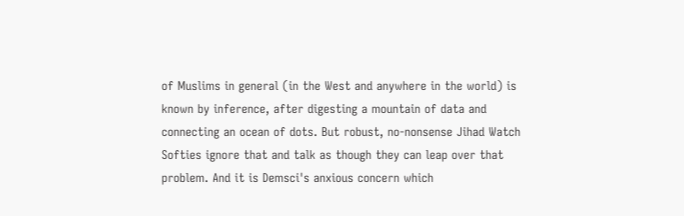of Muslims in general (in the West and anywhere in the world) is known by inference, after digesting a mountain of data and connecting an ocean of dots. But robust, no-nonsense Jihad Watch Softies ignore that and talk as though they can leap over that problem. And it is Demsci's anxious concern which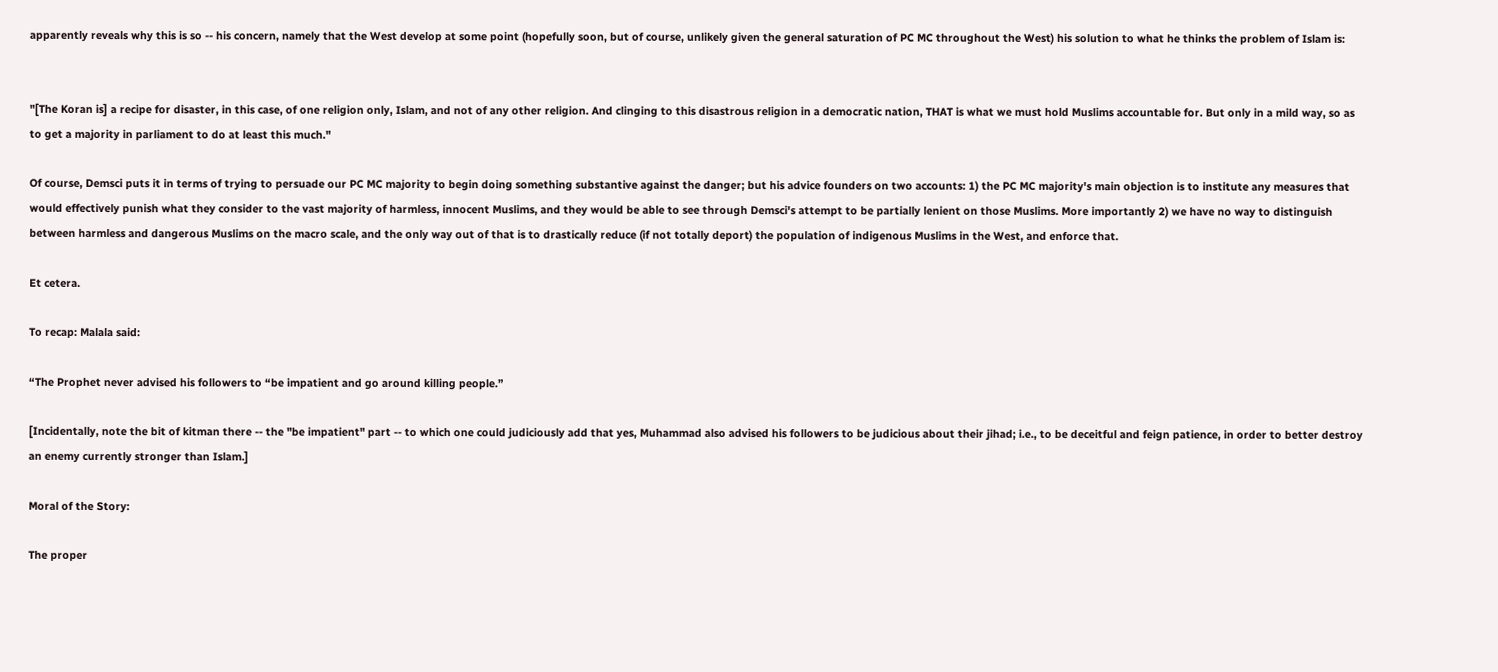apparently reveals why this is so -- his concern, namely that the West develop at some point (hopefully soon, but of course, unlikely given the general saturation of PC MC throughout the West) his solution to what he thinks the problem of Islam is:


"[The Koran is] a recipe for disaster, in this case, of one religion only, Islam, and not of any other religion. And clinging to this disastrous religion in a democratic nation, THAT is what we must hold Muslims accountable for. But only in a mild way, so as to get a majority in parliament to do at least this much."

Of course, Demsci puts it in terms of trying to persuade our PC MC majority to begin doing something substantive against the danger; but his advice founders on two accounts: 1) the PC MC majority's main objection is to institute any measures that would effectively punish what they consider to the vast majority of harmless, innocent Muslims, and they would be able to see through Demsci's attempt to be partially lenient on those Muslims. More importantly 2) we have no way to distinguish between harmless and dangerous Muslims on the macro scale, and the only way out of that is to drastically reduce (if not totally deport) the population of indigenous Muslims in the West, and enforce that.

Et cetera.

To recap: Malala said:

“The Prophet never advised his followers to “be impatient and go around killing people.”

[Incidentally, note the bit of kitman there -- the "be impatient" part -- to which one could judiciously add that yes, Muhammad also advised his followers to be judicious about their jihad; i.e., to be deceitful and feign patience, in order to better destroy an enemy currently stronger than Islam.]

Moral of the Story:

The proper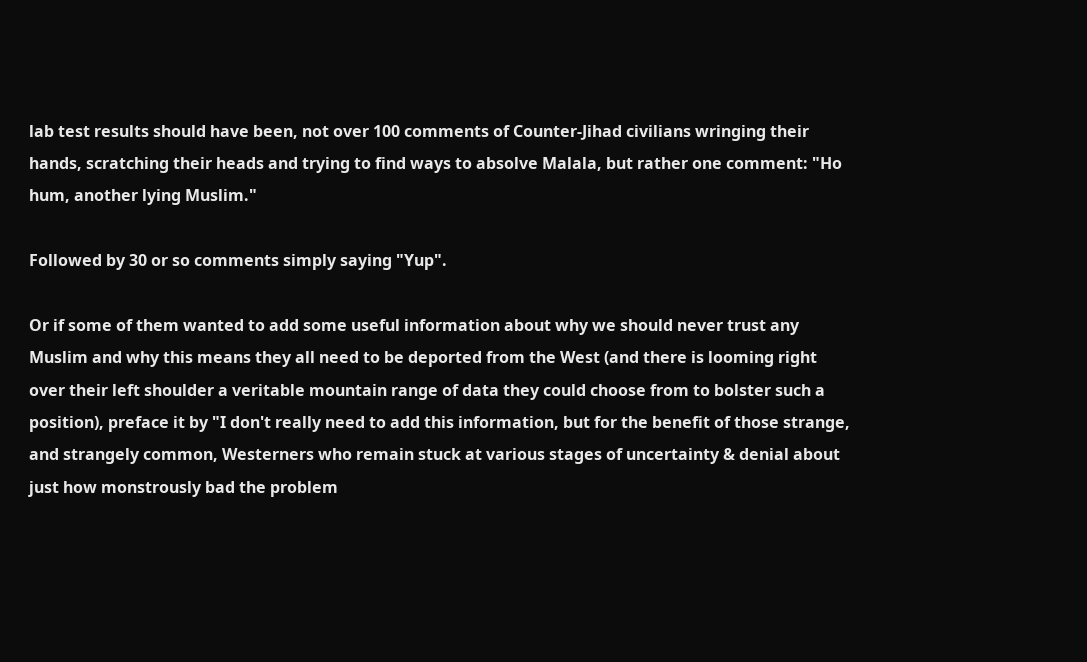lab test results should have been, not over 100 comments of Counter-Jihad civilians wringing their hands, scratching their heads and trying to find ways to absolve Malala, but rather one comment: "Ho hum, another lying Muslim."

Followed by 30 or so comments simply saying "Yup".

Or if some of them wanted to add some useful information about why we should never trust any Muslim and why this means they all need to be deported from the West (and there is looming right over their left shoulder a veritable mountain range of data they could choose from to bolster such a position), preface it by "I don't really need to add this information, but for the benefit of those strange, and strangely common, Westerners who remain stuck at various stages of uncertainty & denial about just how monstrously bad the problem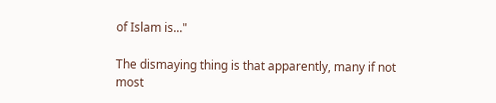of Islam is..."

The dismaying thing is that apparently, many if not most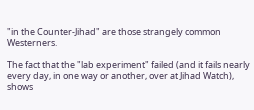"in the Counter-Jihad" are those strangely common Westerners.

The fact that the "lab experiment" failed (and it fails nearly every day, in one way or another, over at Jihad Watch), shows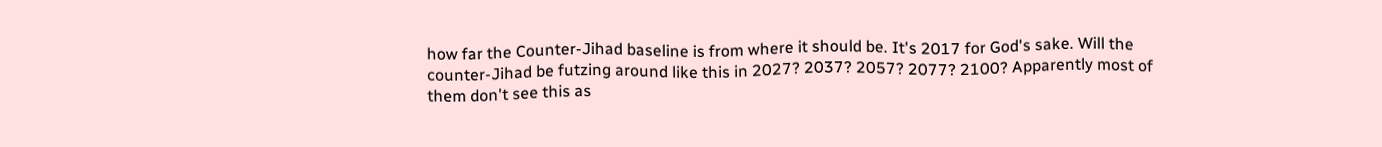how far the Counter-Jihad baseline is from where it should be. It's 2017 for God's sake. Will the counter-Jihad be futzing around like this in 2027? 2037? 2057? 2077? 2100? Apparently most of them don't see this as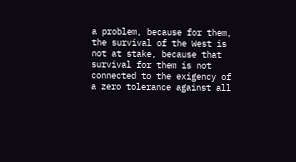a problem, because for them, the survival of the West is not at stake, because that survival for them is not connected to the exigency of a zero tolerance against all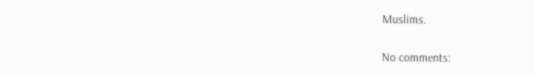Muslims.

No comments: